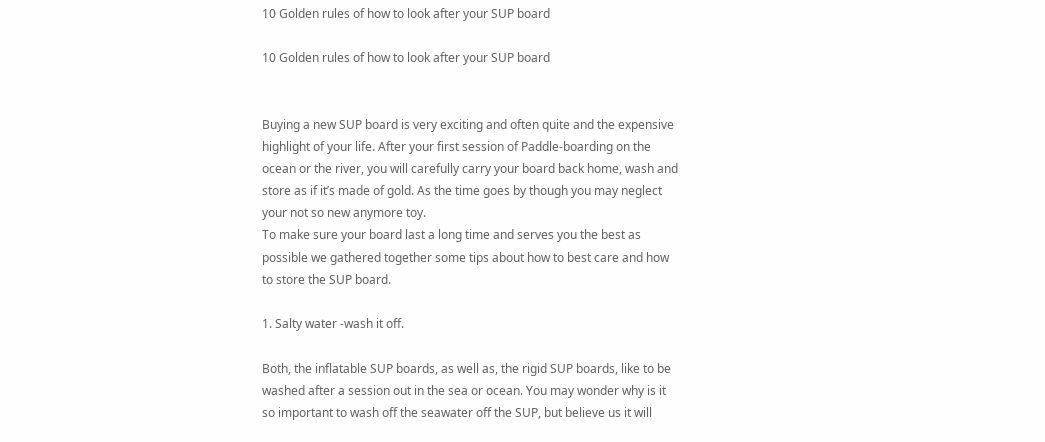10 Golden rules of how to look after your SUP board

10 Golden rules of how to look after your SUP board


Buying a new SUP board is very exciting and often quite and the expensive highlight of your life. After your first session of Paddle-boarding on the ocean or the river, you will carefully carry your board back home, wash and store as if it’s made of gold. As the time goes by though you may neglect your not so new anymore toy.
To make sure your board last a long time and serves you the best as possible we gathered together some tips about how to best care and how to store the SUP board.

1. Salty water -wash it off.

Both, the inflatable SUP boards, as well as, the rigid SUP boards, like to be washed after a session out in the sea or ocean. You may wonder why is it so important to wash off the seawater off the SUP, but believe us it will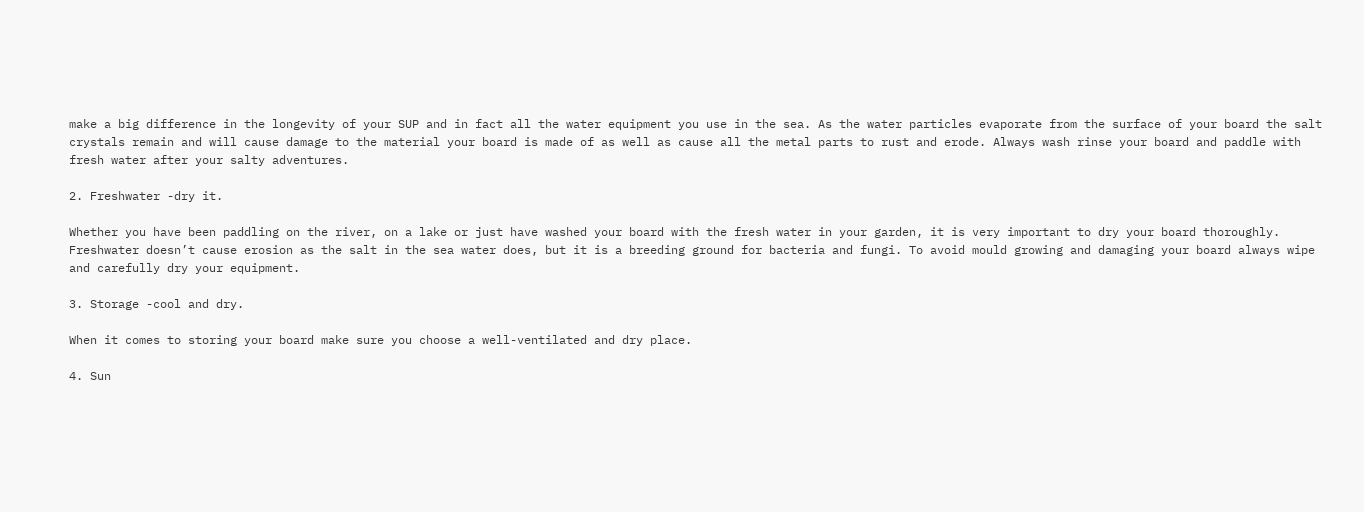make a big difference in the longevity of your SUP and in fact all the water equipment you use in the sea. As the water particles evaporate from the surface of your board the salt crystals remain and will cause damage to the material your board is made of as well as cause all the metal parts to rust and erode. Always wash rinse your board and paddle with fresh water after your salty adventures.

2. Freshwater -dry it.

Whether you have been paddling on the river, on a lake or just have washed your board with the fresh water in your garden, it is very important to dry your board thoroughly. Freshwater doesn’t cause erosion as the salt in the sea water does, but it is a breeding ground for bacteria and fungi. To avoid mould growing and damaging your board always wipe and carefully dry your equipment.

3. Storage -cool and dry.

When it comes to storing your board make sure you choose a well-ventilated and dry place.

4. Sun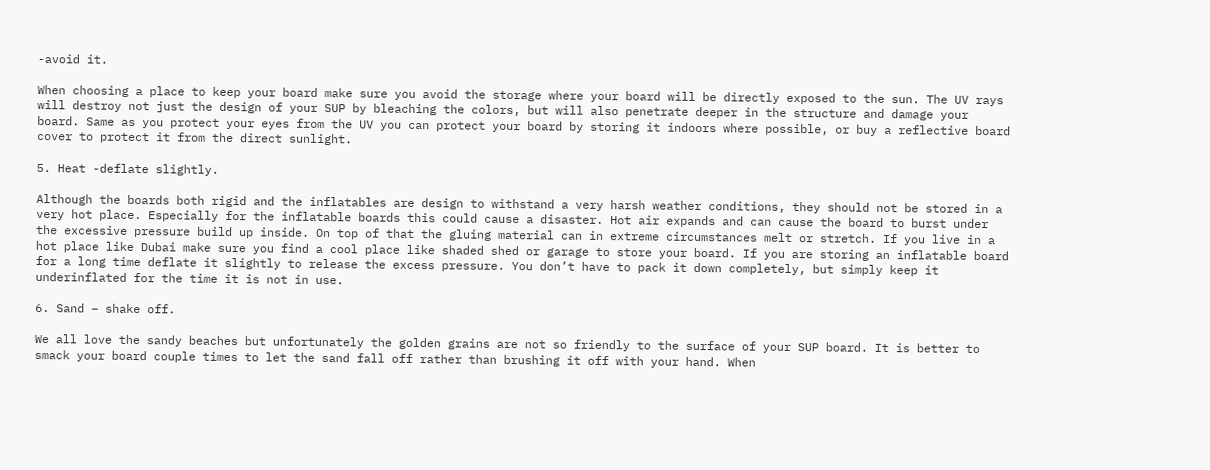-avoid it.

When choosing a place to keep your board make sure you avoid the storage where your board will be directly exposed to the sun. The UV rays will destroy not just the design of your SUP by bleaching the colors, but will also penetrate deeper in the structure and damage your board. Same as you protect your eyes from the UV you can protect your board by storing it indoors where possible, or buy a reflective board cover to protect it from the direct sunlight.

5. Heat -deflate slightly.

Although the boards both rigid and the inflatables are design to withstand a very harsh weather conditions, they should not be stored in a very hot place. Especially for the inflatable boards this could cause a disaster. Hot air expands and can cause the board to burst under the excessive pressure build up inside. On top of that the gluing material can in extreme circumstances melt or stretch. If you live in a hot place like Dubai make sure you find a cool place like shaded shed or garage to store your board. If you are storing an inflatable board for a long time deflate it slightly to release the excess pressure. You don’t have to pack it down completely, but simply keep it underinflated for the time it is not in use.

6. Sand – shake off.

We all love the sandy beaches but unfortunately the golden grains are not so friendly to the surface of your SUP board. It is better to smack your board couple times to let the sand fall off rather than brushing it off with your hand. When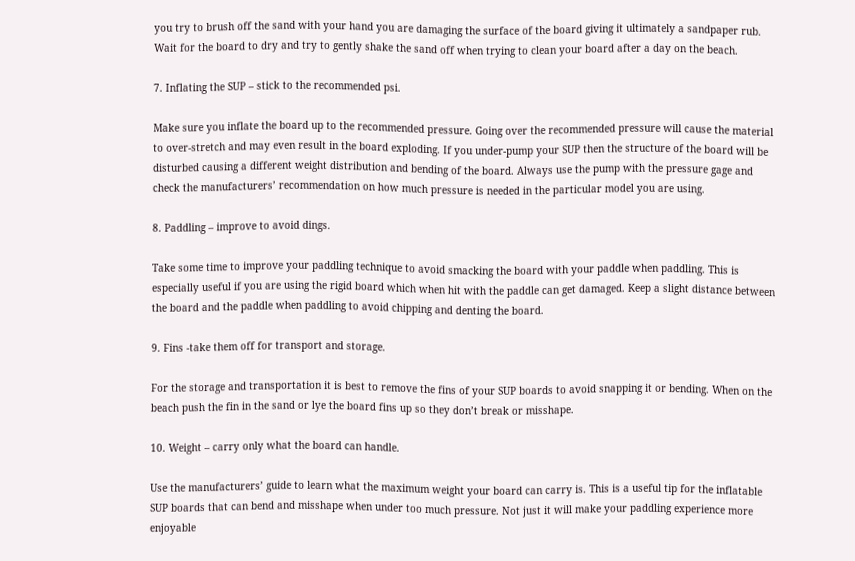you try to brush off the sand with your hand you are damaging the surface of the board giving it ultimately a sandpaper rub. Wait for the board to dry and try to gently shake the sand off when trying to clean your board after a day on the beach.

7. Inflating the SUP – stick to the recommended psi.

Make sure you inflate the board up to the recommended pressure. Going over the recommended pressure will cause the material to over-stretch and may even result in the board exploding. If you under-pump your SUP then the structure of the board will be disturbed causing a different weight distribution and bending of the board. Always use the pump with the pressure gage and check the manufacturers’ recommendation on how much pressure is needed in the particular model you are using.

8. Paddling – improve to avoid dings.

Take some time to improve your paddling technique to avoid smacking the board with your paddle when paddling. This is especially useful if you are using the rigid board which when hit with the paddle can get damaged. Keep a slight distance between the board and the paddle when paddling to avoid chipping and denting the board.

9. Fins -take them off for transport and storage.

For the storage and transportation it is best to remove the fins of your SUP boards to avoid snapping it or bending. When on the beach push the fin in the sand or lye the board fins up so they don’t break or misshape.

10. Weight – carry only what the board can handle.

Use the manufacturers’ guide to learn what the maximum weight your board can carry is. This is a useful tip for the inflatable SUP boards that can bend and misshape when under too much pressure. Not just it will make your paddling experience more enjoyable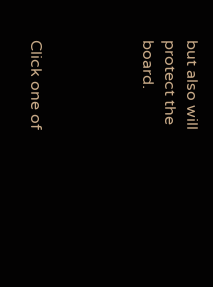but also will protect the board.




Click one of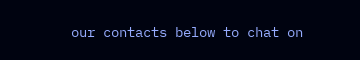our contacts below to chat on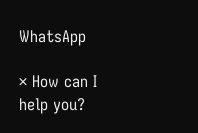WhatsApp

× How can I help you?